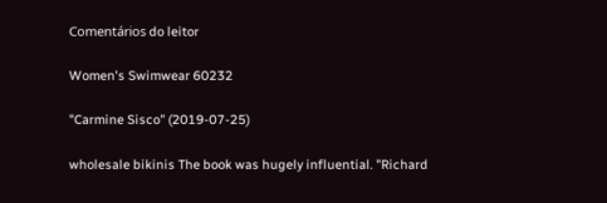Comentários do leitor

Women's Swimwear 60232

"Carmine Sisco" (2019-07-25)

wholesale bikinis The book was hugely influential. "Richard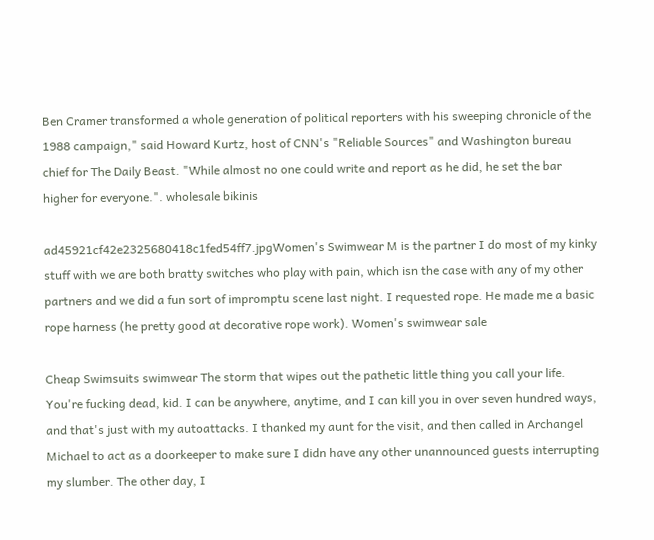Ben Cramer transformed a whole generation of political reporters with his sweeping chronicle of the 1988 campaign," said Howard Kurtz, host of CNN's "Reliable Sources" and Washington bureau chief for The Daily Beast. "While almost no one could write and report as he did, he set the bar higher for everyone.". wholesale bikinis

ad45921cf42e2325680418c1fed54ff7.jpgWomen's Swimwear M is the partner I do most of my kinky stuff with we are both bratty switches who play with pain, which isn the case with any of my other partners and we did a fun sort of impromptu scene last night. I requested rope. He made me a basic rope harness (he pretty good at decorative rope work). Women's swimwear sale

Cheap Swimsuits swimwear The storm that wipes out the pathetic little thing you call your life. You're fucking dead, kid. I can be anywhere, anytime, and I can kill you in over seven hundred ways, and that's just with my autoattacks. I thanked my aunt for the visit, and then called in Archangel Michael to act as a doorkeeper to make sure I didn have any other unannounced guests interrupting my slumber. The other day, I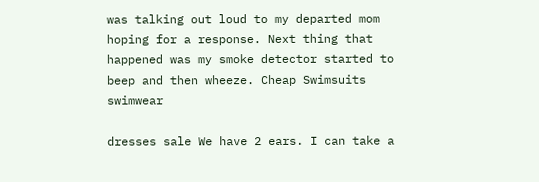was talking out loud to my departed mom hoping for a response. Next thing that happened was my smoke detector started to beep and then wheeze. Cheap Swimsuits swimwear

dresses sale We have 2 ears. I can take a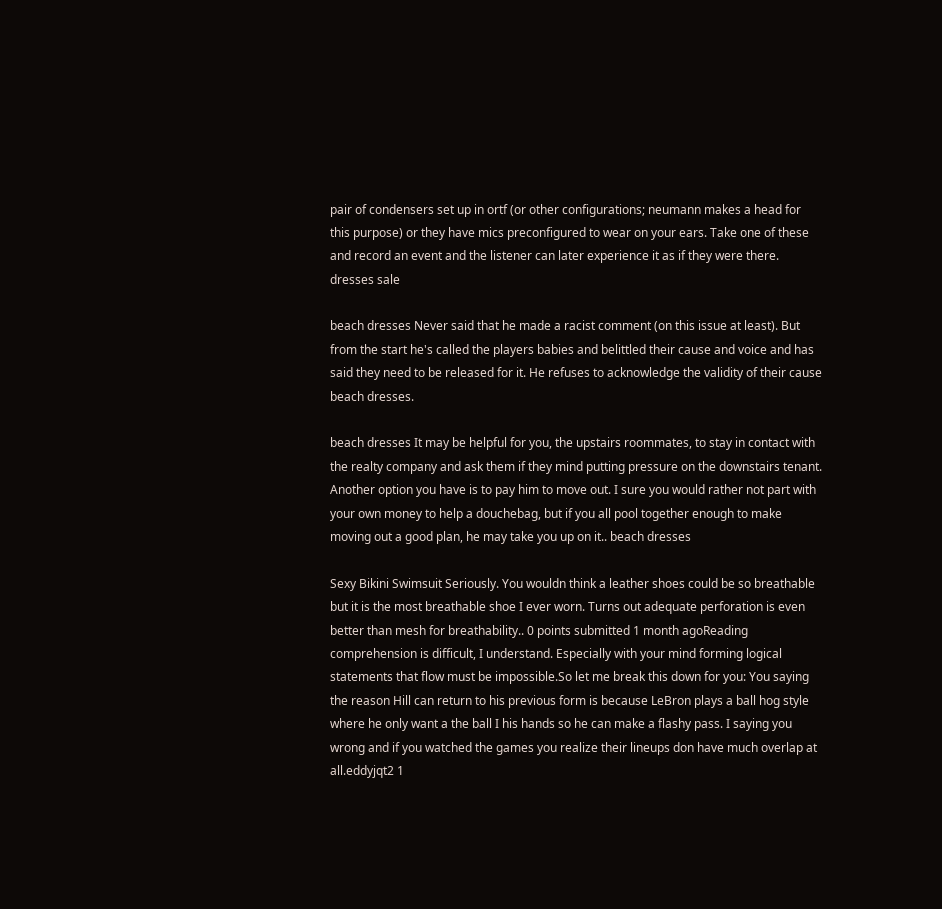pair of condensers set up in ortf (or other configurations; neumann makes a head for this purpose) or they have mics preconfigured to wear on your ears. Take one of these and record an event and the listener can later experience it as if they were there. dresses sale

beach dresses Never said that he made a racist comment (on this issue at least). But from the start he's called the players babies and belittled their cause and voice and has said they need to be released for it. He refuses to acknowledge the validity of their cause beach dresses.

beach dresses It may be helpful for you, the upstairs roommates, to stay in contact with the realty company and ask them if they mind putting pressure on the downstairs tenant. Another option you have is to pay him to move out. I sure you would rather not part with your own money to help a douchebag, but if you all pool together enough to make moving out a good plan, he may take you up on it.. beach dresses

Sexy Bikini Swimsuit Seriously. You wouldn think a leather shoes could be so breathable but it is the most breathable shoe I ever worn. Turns out adequate perforation is even better than mesh for breathability.. 0 points submitted 1 month agoReading comprehension is difficult, I understand. Especially with your mind forming logical statements that flow must be impossible.So let me break this down for you: You saying the reason Hill can return to his previous form is because LeBron plays a ball hog style where he only want a the ball I his hands so he can make a flashy pass. I saying you wrong and if you watched the games you realize their lineups don have much overlap at all.eddyjqt2 1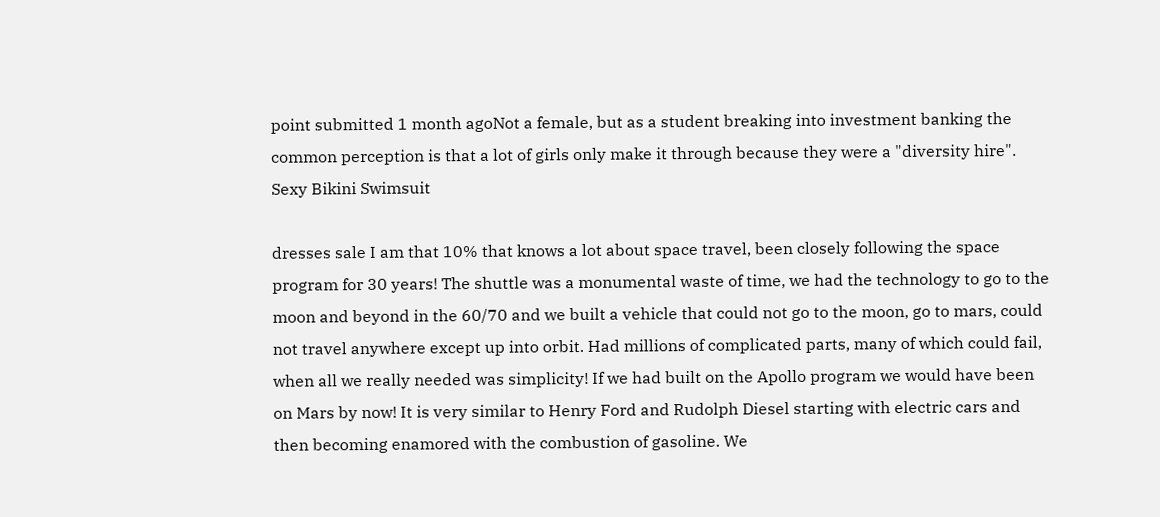point submitted 1 month agoNot a female, but as a student breaking into investment banking the common perception is that a lot of girls only make it through because they were a "diversity hire". Sexy Bikini Swimsuit

dresses sale I am that 10% that knows a lot about space travel, been closely following the space program for 30 years! The shuttle was a monumental waste of time, we had the technology to go to the moon and beyond in the 60/70 and we built a vehicle that could not go to the moon, go to mars, could not travel anywhere except up into orbit. Had millions of complicated parts, many of which could fail, when all we really needed was simplicity! If we had built on the Apollo program we would have been on Mars by now! It is very similar to Henry Ford and Rudolph Diesel starting with electric cars and then becoming enamored with the combustion of gasoline. We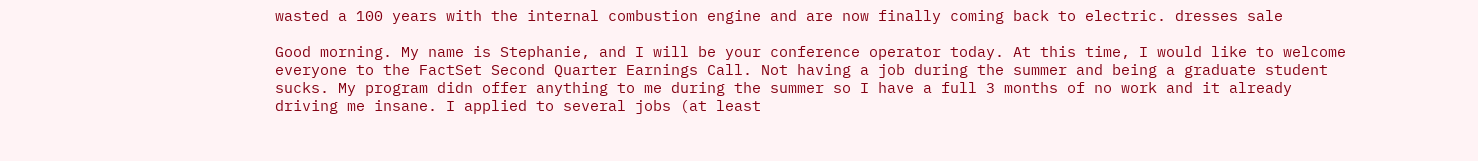wasted a 100 years with the internal combustion engine and are now finally coming back to electric. dresses sale

Good morning. My name is Stephanie, and I will be your conference operator today. At this time, I would like to welcome everyone to the FactSet Second Quarter Earnings Call. Not having a job during the summer and being a graduate student sucks. My program didn offer anything to me during the summer so I have a full 3 months of no work and it already driving me insane. I applied to several jobs (at least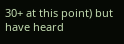30+ at this point) but have heard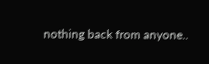nothing back from anyone..